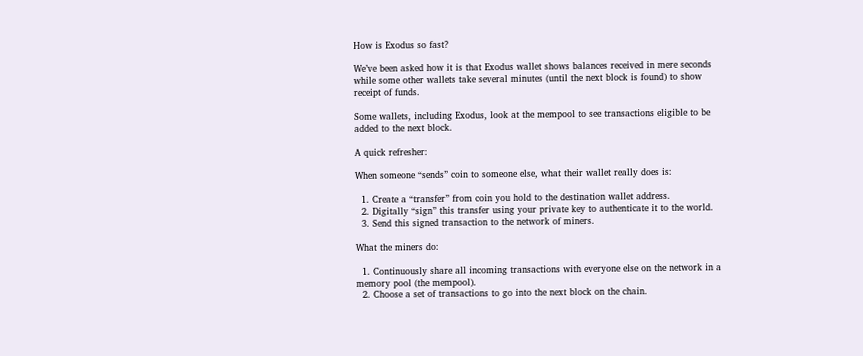How is Exodus so fast?

We’ve been asked how it is that Exodus wallet shows balances received in mere seconds while some other wallets take several minutes (until the next block is found) to show receipt of funds.

Some wallets, including Exodus, look at the mempool to see transactions eligible to be added to the next block.

A quick refresher:

When someone “sends” coin to someone else, what their wallet really does is:

  1. Create a “transfer” from coin you hold to the destination wallet address.
  2. Digitally “sign” this transfer using your private key to authenticate it to the world.
  3. Send this signed transaction to the network of miners.

What the miners do:

  1. Continuously share all incoming transactions with everyone else on the network in a memory pool (the mempool).
  2. Choose a set of transactions to go into the next block on the chain.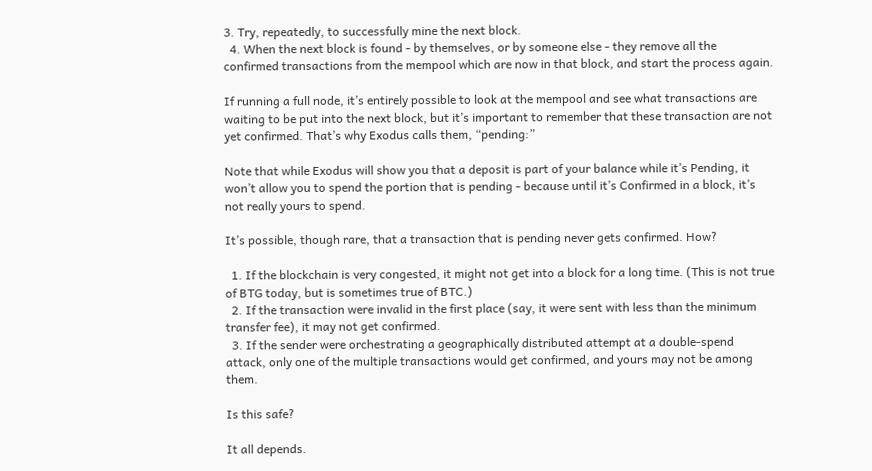3. Try, repeatedly, to successfully mine the next block.
  4. When the next block is found - by themselves, or by someone else - they remove all the confirmed transactions from the mempool which are now in that block, and start the process again.

If running a full node, it’s entirely possible to look at the mempool and see what transactions are waiting to be put into the next block, but it’s important to remember that these transaction are not yet confirmed. That’s why Exodus calls them, “pending:”

Note that while Exodus will show you that a deposit is part of your balance while it’s Pending, it won’t allow you to spend the portion that is pending - because until it’s Confirmed in a block, it’s not really yours to spend.

It’s possible, though rare, that a transaction that is pending never gets confirmed. How?

  1. If the blockchain is very congested, it might not get into a block for a long time. (This is not true of BTG today, but is sometimes true of BTC.)
  2. If the transaction were invalid in the first place (say, it were sent with less than the minimum transfer fee), it may not get confirmed.
  3. If the sender were orchestrating a geographically distributed attempt at a double-spend attack, only one of the multiple transactions would get confirmed, and yours may not be among them.

Is this safe?

It all depends.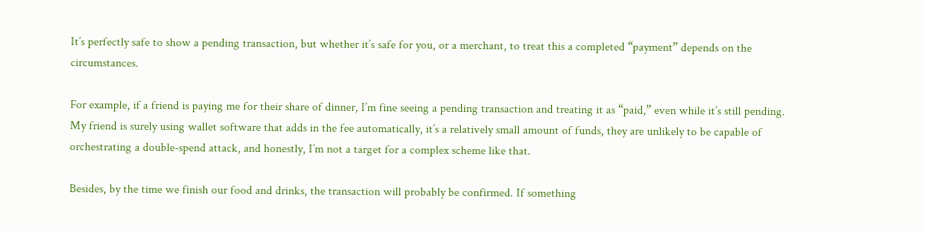It’s perfectly safe to show a pending transaction, but whether it’s safe for you, or a merchant, to treat this a completed “payment” depends on the circumstances.

For example, if a friend is paying me for their share of dinner, I’m fine seeing a pending transaction and treating it as “paid,” even while it’s still pending. My friend is surely using wallet software that adds in the fee automatically, it’s a relatively small amount of funds, they are unlikely to be capable of orchestrating a double-spend attack, and honestly, I’m not a target for a complex scheme like that.

Besides, by the time we finish our food and drinks, the transaction will probably be confirmed. If something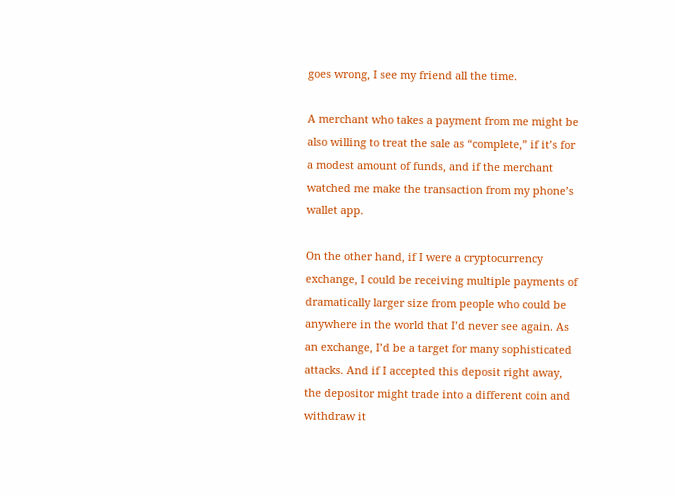goes wrong, I see my friend all the time.

A merchant who takes a payment from me might be also willing to treat the sale as “complete,” if it’s for a modest amount of funds, and if the merchant watched me make the transaction from my phone’s wallet app.

On the other hand, if I were a cryptocurrency exchange, I could be receiving multiple payments of dramatically larger size from people who could be anywhere in the world that I’d never see again. As an exchange, I’d be a target for many sophisticated attacks. And if I accepted this deposit right away, the depositor might trade into a different coin and withdraw it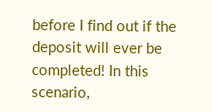before I find out if the deposit will ever be completed! In this scenario,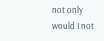not only would I not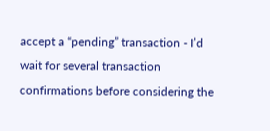accept a “pending” transaction - I’d wait for several transaction confirmations before considering the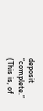deposit “complete.” (This is, of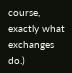course, exactly what exchanges do.)